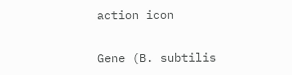action icon

Gene (B. subtilis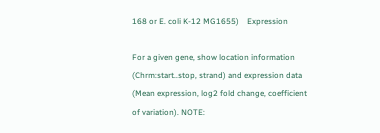168 or E. coli K-12 MG1655)    Expression

For a given gene, show location information (Chrm:start..stop, strand) and expression data (Mean expression, log2 fold change, coefficient of variation). NOTE: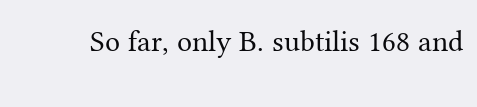So far, only B. subtilis 168 and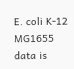E. coli K-12 MG1655 data is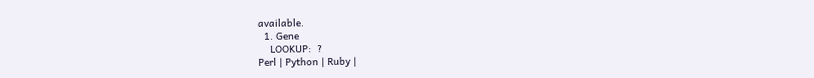available.
  1. Gene
    LOOKUP:  ?
Perl | Python | Ruby |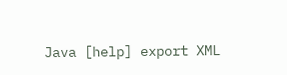Java [help] export XML